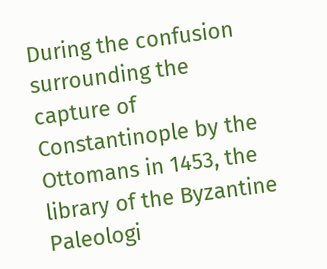During the confusion surrounding the capture of Constantinople by the Ottomans in 1453, the library of the Byzantine Paleologi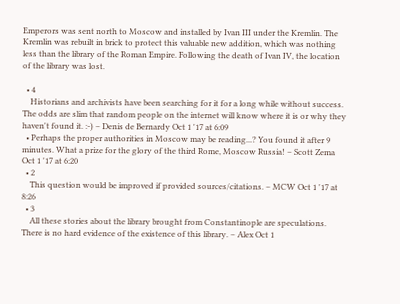Emperors was sent north to Moscow and installed by Ivan III under the Kremlin. The Kremlin was rebuilt in brick to protect this valuable new addition, which was nothing less than the library of the Roman Empire. Following the death of Ivan IV, the location of the library was lost.

  • 4
    Historians and archivists have been searching for it for a long while without success. The odds are slim that random people on the internet will know where it is or why they haven't found it. :-) – Denis de Bernardy Oct 1 '17 at 6:09
  • Perhaps the proper authorities in Moscow may be reading...? You found it after 9 minutes. What a prize for the glory of the third Rome, Moscow Russia! – Scott Zema Oct 1 '17 at 6:20
  • 2
    This question would be improved if provided sources/citations. – MCW Oct 1 '17 at 8:26
  • 3
    All these stories about the library brought from Constantinople are speculations. There is no hard evidence of the existence of this library. – Alex Oct 1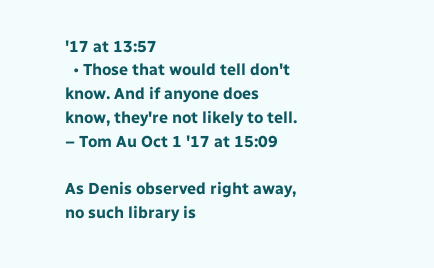'17 at 13:57
  • Those that would tell don't know. And if anyone does know, they're not likely to tell. – Tom Au Oct 1 '17 at 15:09

As Denis observed right away, no such library is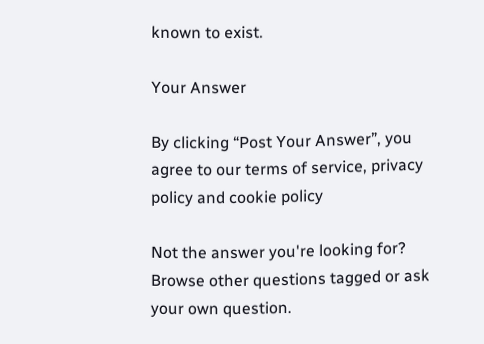known to exist.

Your Answer

By clicking “Post Your Answer”, you agree to our terms of service, privacy policy and cookie policy

Not the answer you're looking for? Browse other questions tagged or ask your own question.